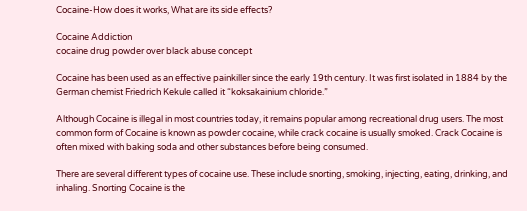Cocaine-How does it works, What are its side effects?

Cocaine Addiction
cocaine drug powder over black abuse concept

Cocaine has been used as an effective painkiller since the early 19th century. It was first isolated in 1884 by the German chemist Friedrich Kekule called it “koksakainium chloride.”

Although Cocaine is illegal in most countries today, it remains popular among recreational drug users. The most common form of Cocaine is known as powder cocaine, while crack cocaine is usually smoked. Crack Cocaine is often mixed with baking soda and other substances before being consumed.

There are several different types of cocaine use. These include snorting, smoking, injecting, eating, drinking, and inhaling. Snorting Cocaine is the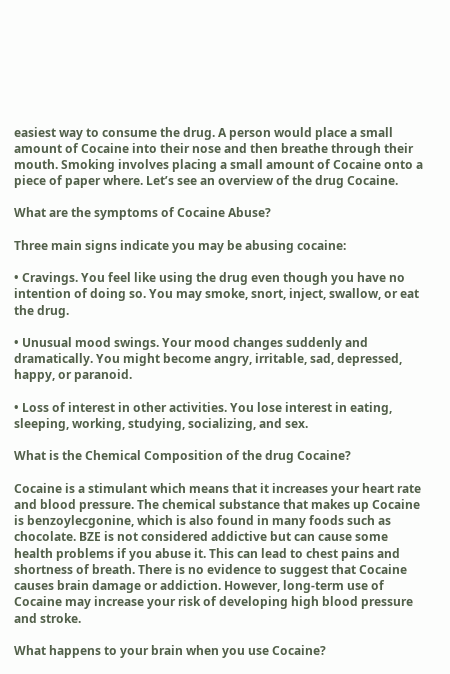easiest way to consume the drug. A person would place a small amount of Cocaine into their nose and then breathe through their mouth. Smoking involves placing a small amount of Cocaine onto a piece of paper where. Let’s see an overview of the drug Cocaine.

What are the symptoms of Cocaine Abuse?

Three main signs indicate you may be abusing cocaine:

• Cravings. You feel like using the drug even though you have no intention of doing so. You may smoke, snort, inject, swallow, or eat the drug.

• Unusual mood swings. Your mood changes suddenly and dramatically. You might become angry, irritable, sad, depressed, happy, or paranoid.

• Loss of interest in other activities. You lose interest in eating, sleeping, working, studying, socializing, and sex.

What is the Chemical Composition of the drug Cocaine?

Cocaine is a stimulant which means that it increases your heart rate and blood pressure. The chemical substance that makes up Cocaine is benzoylecgonine, which is also found in many foods such as chocolate. BZE is not considered addictive but can cause some health problems if you abuse it. This can lead to chest pains and shortness of breath. There is no evidence to suggest that Cocaine causes brain damage or addiction. However, long-term use of Cocaine may increase your risk of developing high blood pressure and stroke.

What happens to your brain when you use Cocaine?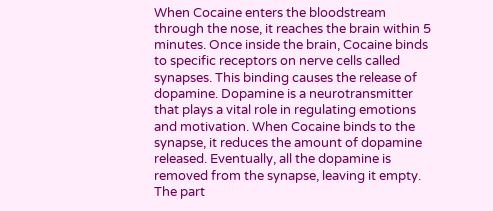When Cocaine enters the bloodstream through the nose, it reaches the brain within 5 minutes. Once inside the brain, Cocaine binds to specific receptors on nerve cells called synapses. This binding causes the release of dopamine. Dopamine is a neurotransmitter that plays a vital role in regulating emotions and motivation. When Cocaine binds to the synapse, it reduces the amount of dopamine released. Eventually, all the dopamine is removed from the synapse, leaving it empty. The part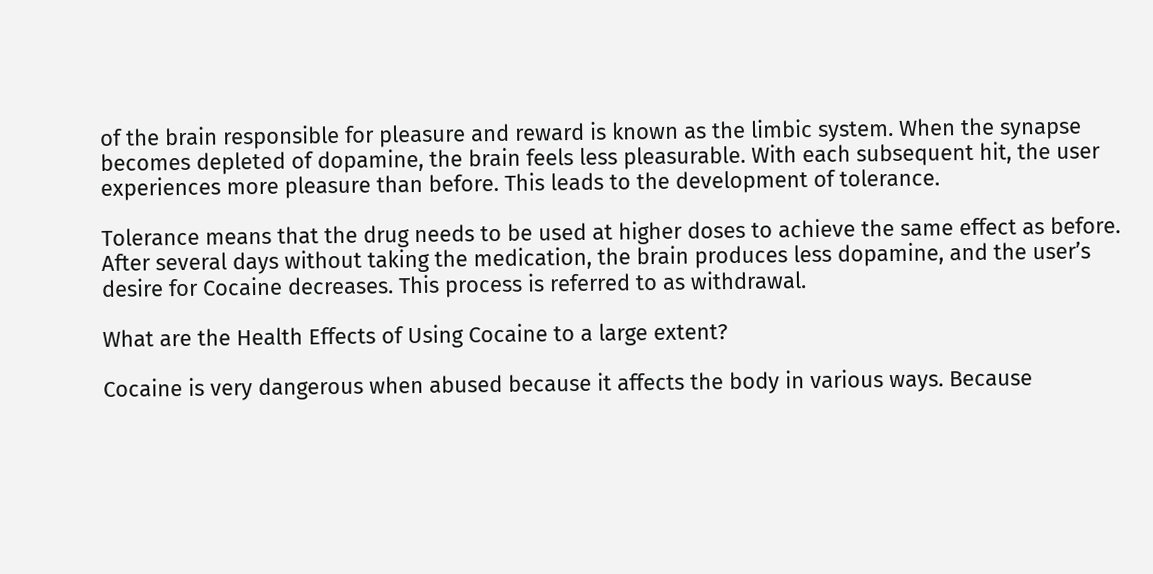of the brain responsible for pleasure and reward is known as the limbic system. When the synapse becomes depleted of dopamine, the brain feels less pleasurable. With each subsequent hit, the user experiences more pleasure than before. This leads to the development of tolerance.

Tolerance means that the drug needs to be used at higher doses to achieve the same effect as before. After several days without taking the medication, the brain produces less dopamine, and the user’s desire for Cocaine decreases. This process is referred to as withdrawal.

What are the Health Effects of Using Cocaine to a large extent?

Cocaine is very dangerous when abused because it affects the body in various ways. Because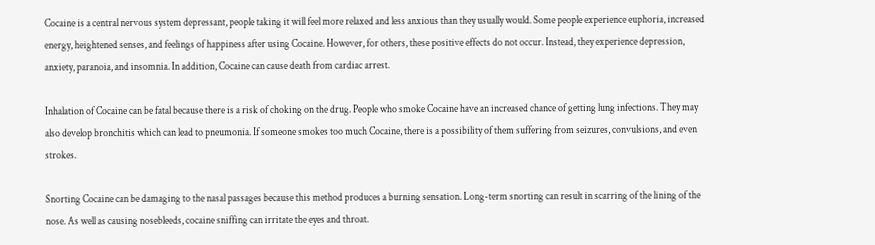Cocaine is a central nervous system depressant, people taking it will feel more relaxed and less anxious than they usually would. Some people experience euphoria, increased energy, heightened senses, and feelings of happiness after using Cocaine. However, for others, these positive effects do not occur. Instead, they experience depression, anxiety, paranoia, and insomnia. In addition, Cocaine can cause death from cardiac arrest.

Inhalation of Cocaine can be fatal because there is a risk of choking on the drug. People who smoke Cocaine have an increased chance of getting lung infections. They may also develop bronchitis which can lead to pneumonia. If someone smokes too much Cocaine, there is a possibility of them suffering from seizures, convulsions, and even strokes.

Snorting Cocaine can be damaging to the nasal passages because this method produces a burning sensation. Long-term snorting can result in scarring of the lining of the nose. As well as causing nosebleeds, cocaine sniffing can irritate the eyes and throat.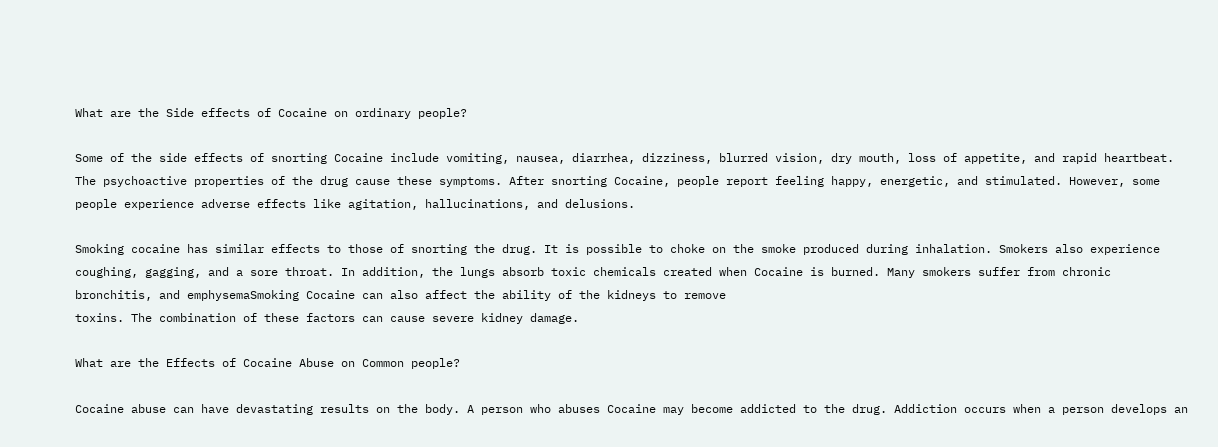What are the Side effects of Cocaine on ordinary people?

Some of the side effects of snorting Cocaine include vomiting, nausea, diarrhea, dizziness, blurred vision, dry mouth, loss of appetite, and rapid heartbeat. The psychoactive properties of the drug cause these symptoms. After snorting Cocaine, people report feeling happy, energetic, and stimulated. However, some people experience adverse effects like agitation, hallucinations, and delusions.

Smoking cocaine has similar effects to those of snorting the drug. It is possible to choke on the smoke produced during inhalation. Smokers also experience coughing, gagging, and a sore throat. In addition, the lungs absorb toxic chemicals created when Cocaine is burned. Many smokers suffer from chronic bronchitis, and emphysemaSmoking Cocaine can also affect the ability of the kidneys to remove
toxins. The combination of these factors can cause severe kidney damage.

What are the Effects of Cocaine Abuse on Common people?

Cocaine abuse can have devastating results on the body. A person who abuses Cocaine may become addicted to the drug. Addiction occurs when a person develops an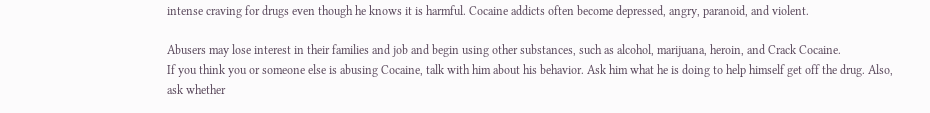intense craving for drugs even though he knows it is harmful. Cocaine addicts often become depressed, angry, paranoid, and violent.

Abusers may lose interest in their families and job and begin using other substances, such as alcohol, marijuana, heroin, and Crack Cocaine.
If you think you or someone else is abusing Cocaine, talk with him about his behavior. Ask him what he is doing to help himself get off the drug. Also, ask whether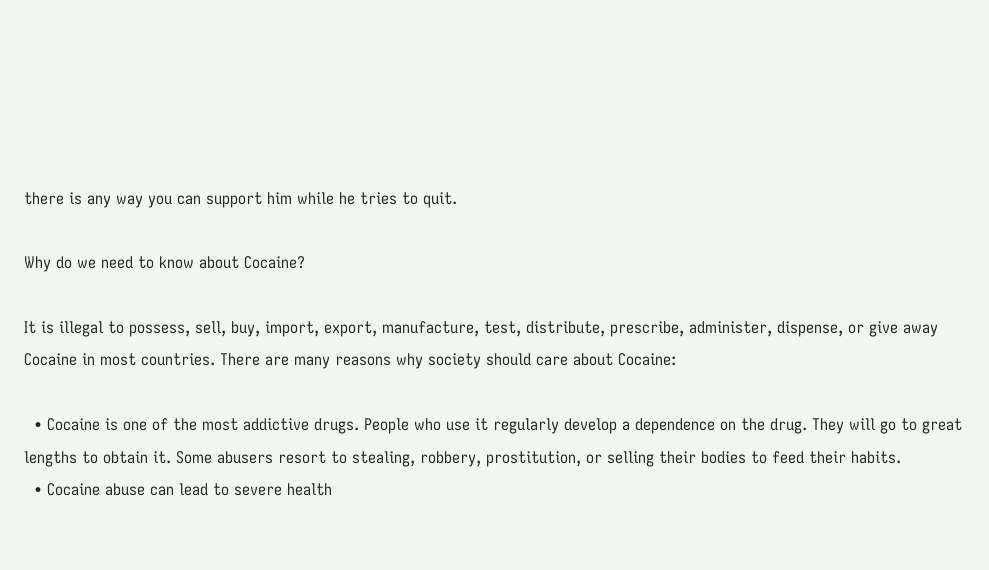there is any way you can support him while he tries to quit.

Why do we need to know about Cocaine?

It is illegal to possess, sell, buy, import, export, manufacture, test, distribute, prescribe, administer, dispense, or give away Cocaine in most countries. There are many reasons why society should care about Cocaine:

  • Cocaine is one of the most addictive drugs. People who use it regularly develop a dependence on the drug. They will go to great lengths to obtain it. Some abusers resort to stealing, robbery, prostitution, or selling their bodies to feed their habits.
  • Cocaine abuse can lead to severe health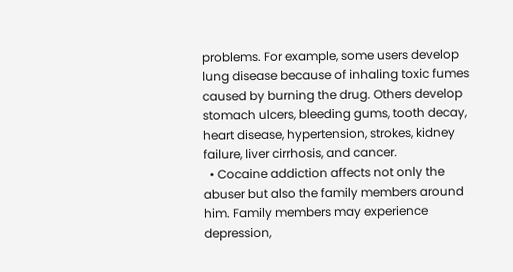problems. For example, some users develop lung disease because of inhaling toxic fumes caused by burning the drug. Others develop stomach ulcers, bleeding gums, tooth decay, heart disease, hypertension, strokes, kidney failure, liver cirrhosis, and cancer.
  • Cocaine addiction affects not only the abuser but also the family members around him. Family members may experience depression,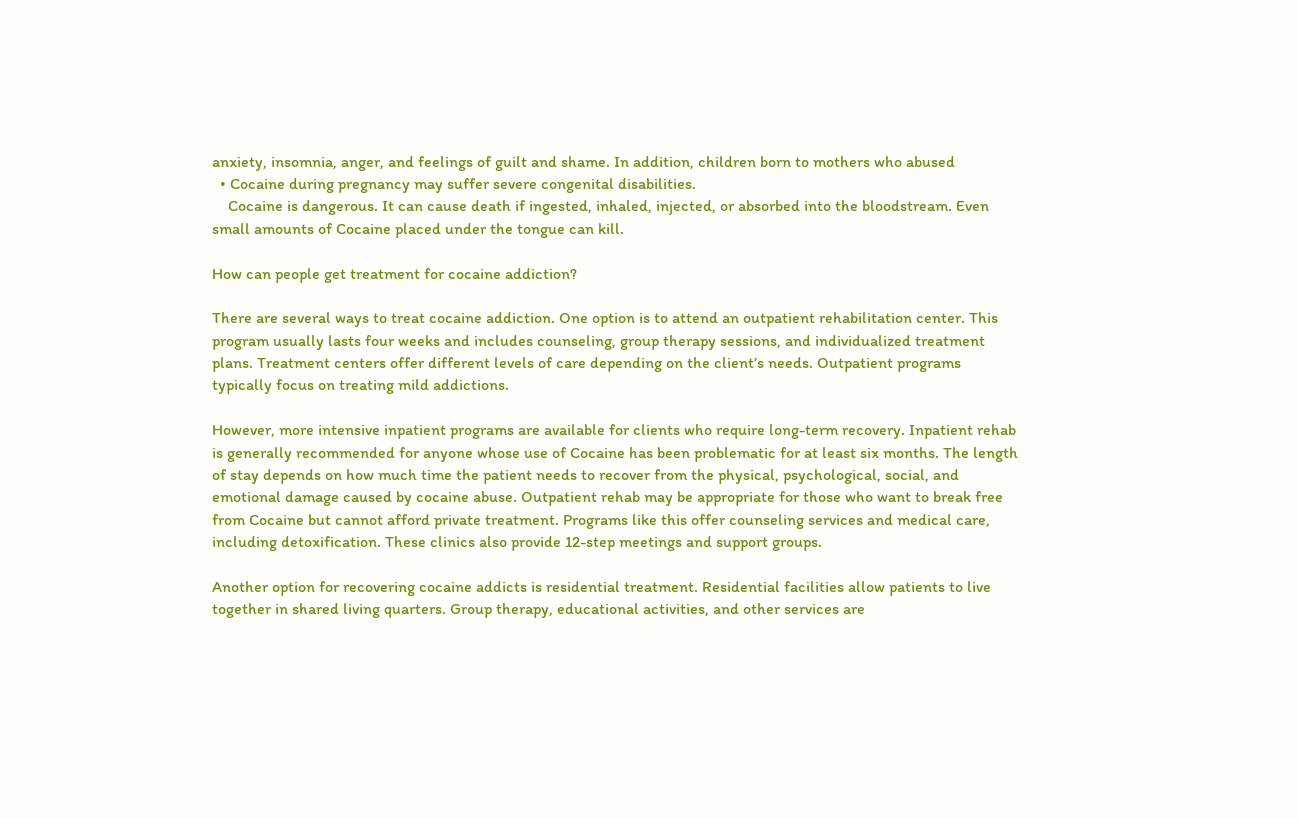anxiety, insomnia, anger, and feelings of guilt and shame. In addition, children born to mothers who abused
  • Cocaine during pregnancy may suffer severe congenital disabilities.
    Cocaine is dangerous. It can cause death if ingested, inhaled, injected, or absorbed into the bloodstream. Even small amounts of Cocaine placed under the tongue can kill.

How can people get treatment for cocaine addiction?

There are several ways to treat cocaine addiction. One option is to attend an outpatient rehabilitation center. This program usually lasts four weeks and includes counseling, group therapy sessions, and individualized treatment plans. Treatment centers offer different levels of care depending on the client’s needs. Outpatient programs typically focus on treating mild addictions.

However, more intensive inpatient programs are available for clients who require long-term recovery. Inpatient rehab is generally recommended for anyone whose use of Cocaine has been problematic for at least six months. The length of stay depends on how much time the patient needs to recover from the physical, psychological, social, and emotional damage caused by cocaine abuse. Outpatient rehab may be appropriate for those who want to break free from Cocaine but cannot afford private treatment. Programs like this offer counseling services and medical care, including detoxification. These clinics also provide 12-step meetings and support groups.

Another option for recovering cocaine addicts is residential treatment. Residential facilities allow patients to live together in shared living quarters. Group therapy, educational activities, and other services are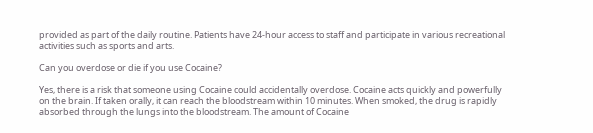provided as part of the daily routine. Patients have 24-hour access to staff and participate in various recreational activities such as sports and arts.

Can you overdose or die if you use Cocaine?

Yes, there is a risk that someone using Cocaine could accidentally overdose. Cocaine acts quickly and powerfully on the brain. If taken orally, it can reach the bloodstream within 10 minutes. When smoked, the drug is rapidly absorbed through the lungs into the bloodstream. The amount of Cocaine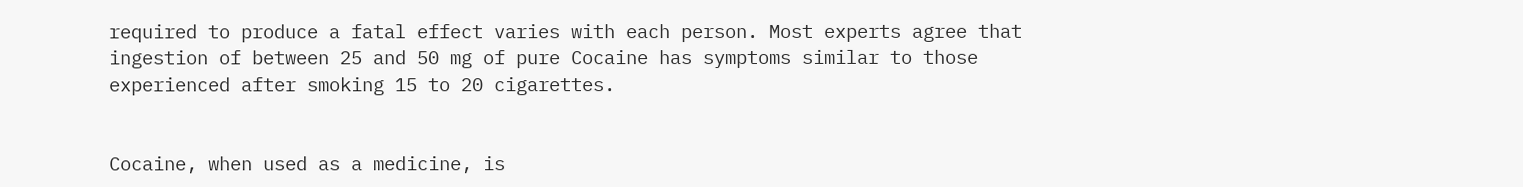required to produce a fatal effect varies with each person. Most experts agree that ingestion of between 25 and 50 mg of pure Cocaine has symptoms similar to those experienced after smoking 15 to 20 cigarettes.


Cocaine, when used as a medicine, is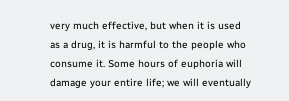very much effective, but when it is used as a drug, it is harmful to the people who consume it. Some hours of euphoria will damage your entire life; we will eventually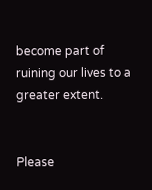become part of ruining our lives to a greater extent.


Please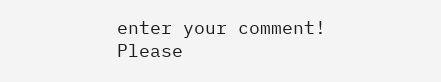enter your comment!
Please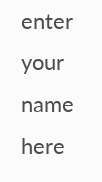enter your name here